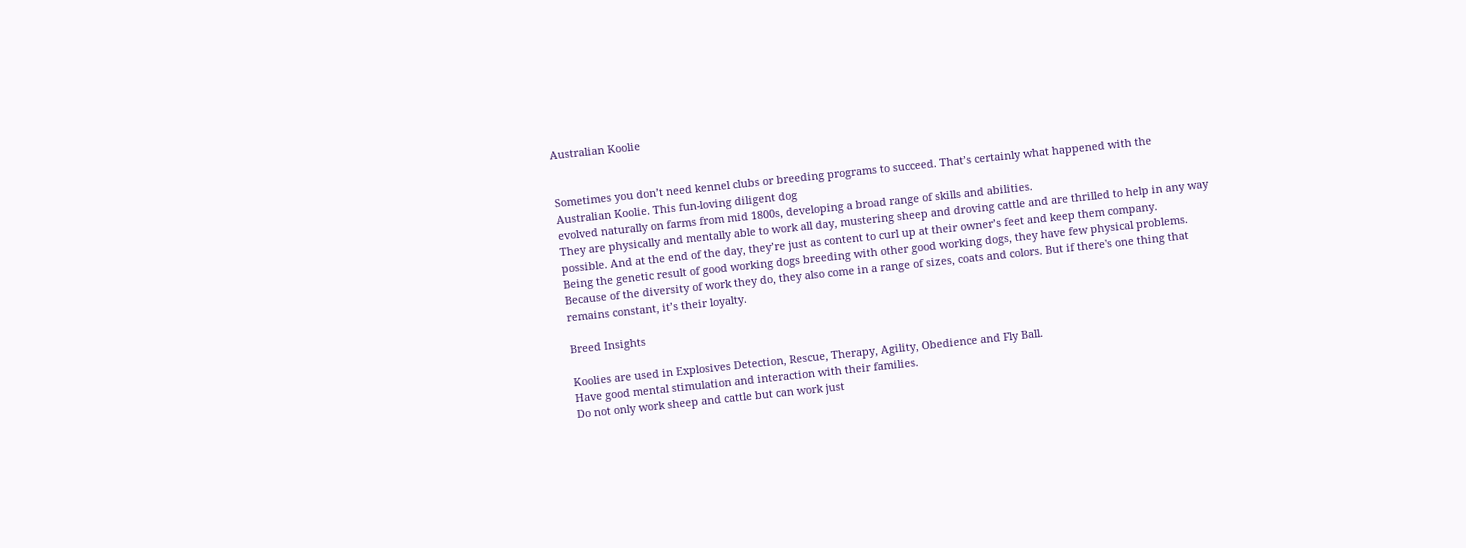Australian Koolie


Sometimes you don’t need kennel clubs or breeding programs to succeed. That’s certainly what happened with the Australian Koolie. This fun-loving diligent dog
evolved naturally on farms from mid 1800s, developing a broad range of skills and abilities.
They are physically and mentally able to work all day, mustering sheep and droving cattle and are thrilled to help in any way possible. And at the end of the day, they’re just as content to curl up at their owner’s feet and keep them company.
Being the genetic result of good working dogs breeding with other good working dogs, they have few physical problems. Because of the diversity of work they do, they also come in a range of sizes, coats and colors. But if there's one thing that remains constant, it’s their loyalty.

Breed Insights

Koolies are used in Explosives Detection, Rescue, Therapy, Agility, Obedience and Fly Ball.
Have good mental stimulation and interaction with their families.
Do not only work sheep and cattle but can work just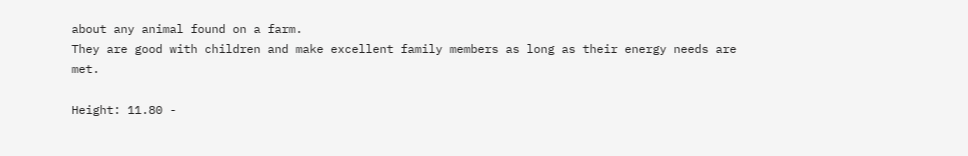about any animal found on a farm.
They are good with children and make excellent family members as long as their energy needs are met.

Height: 11.80 -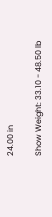24.00 in

Show Weight: 33.10 - 48.50 lb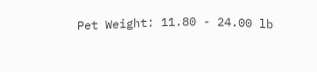Pet Weight: 11.80 - 24.00 lb